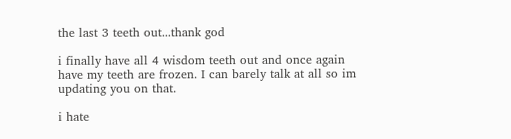the last 3 teeth out...thank god

i finally have all 4 wisdom teeth out and once again have my teeth are frozen. I can barely talk at all so im updating you on that.

i hate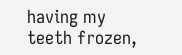having my teeth frozen,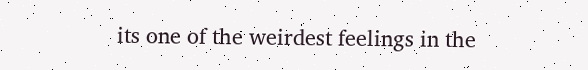its one of the weirdest feelings in the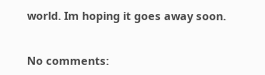world. Im hoping it goes away soon.


No comments: